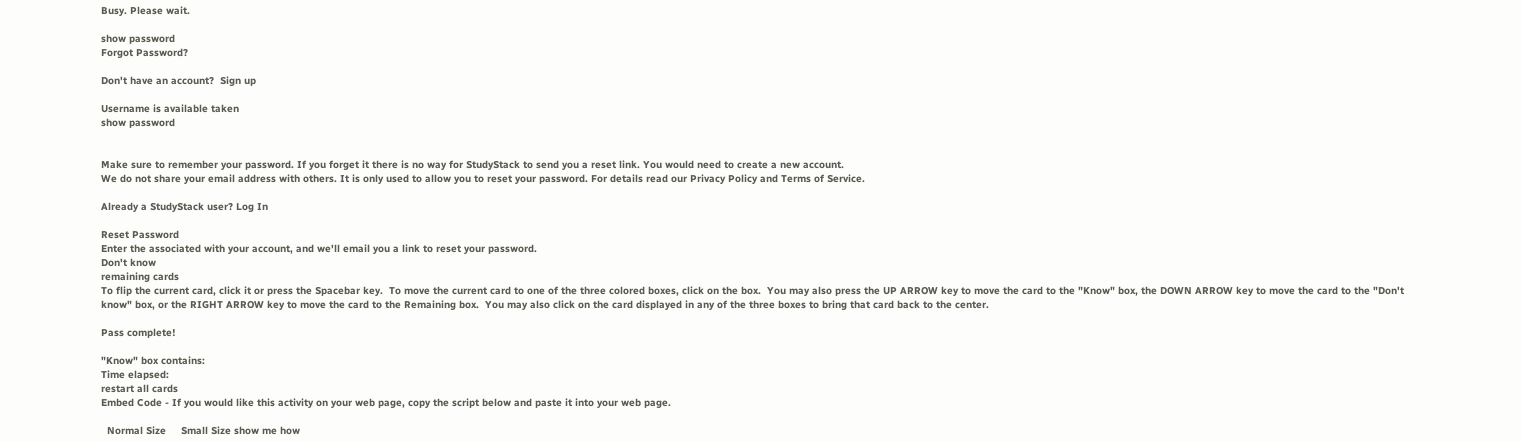Busy. Please wait.

show password
Forgot Password?

Don't have an account?  Sign up

Username is available taken
show password


Make sure to remember your password. If you forget it there is no way for StudyStack to send you a reset link. You would need to create a new account.
We do not share your email address with others. It is only used to allow you to reset your password. For details read our Privacy Policy and Terms of Service.

Already a StudyStack user? Log In

Reset Password
Enter the associated with your account, and we'll email you a link to reset your password.
Don't know
remaining cards
To flip the current card, click it or press the Spacebar key.  To move the current card to one of the three colored boxes, click on the box.  You may also press the UP ARROW key to move the card to the "Know" box, the DOWN ARROW key to move the card to the "Don't know" box, or the RIGHT ARROW key to move the card to the Remaining box.  You may also click on the card displayed in any of the three boxes to bring that card back to the center.

Pass complete!

"Know" box contains:
Time elapsed:
restart all cards
Embed Code - If you would like this activity on your web page, copy the script below and paste it into your web page.

  Normal Size     Small Size show me how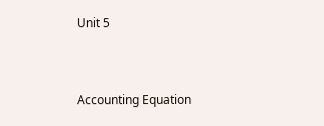Unit 5


Accounting Equation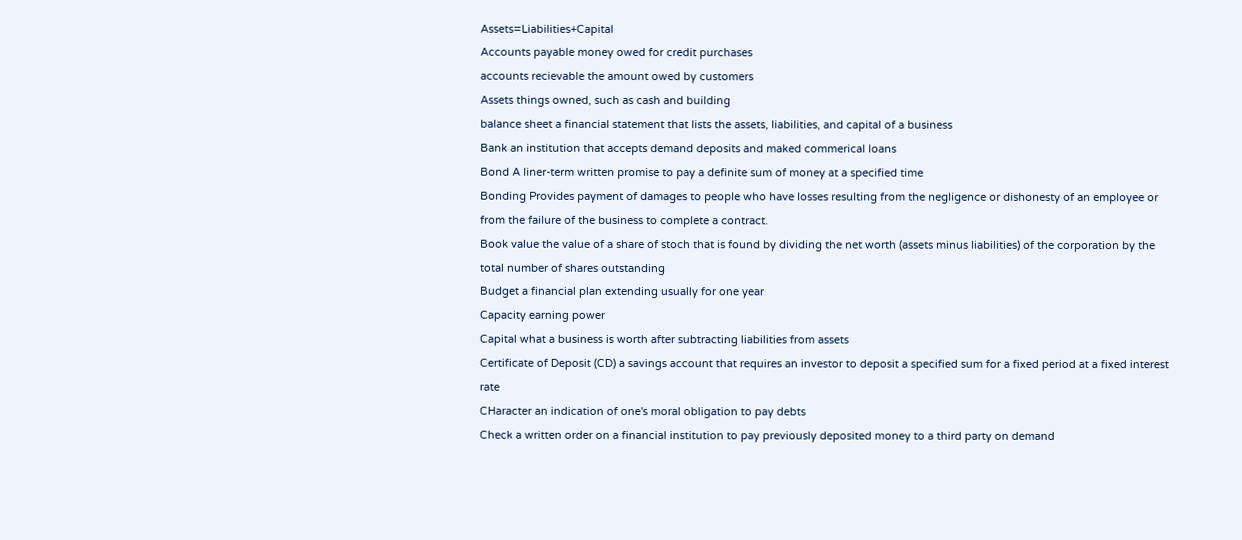Assets=Liabilities+Capital
Accounts payable money owed for credit purchases
accounts recievable the amount owed by customers
Assets things owned, such as cash and building
balance sheet a financial statement that lists the assets, liabilities, and capital of a business
Bank an institution that accepts demand deposits and maked commerical loans
Bond A liner-term written promise to pay a definite sum of money at a specified time
Bonding Provides payment of damages to people who have losses resulting from the negligence or dishonesty of an employee or from the failure of the business to complete a contract.
Book value the value of a share of stoch that is found by dividing the net worth (assets minus liabilities) of the corporation by the total number of shares outstanding
Budget a financial plan extending usually for one year
Capacity earning power
Capital what a business is worth after subtracting liabilities from assets
Certificate of Deposit (CD) a savings account that requires an investor to deposit a specified sum for a fixed period at a fixed interest rate
CHaracter an indication of one's moral obligation to pay debts
Check a written order on a financial institution to pay previously deposited money to a third party on demand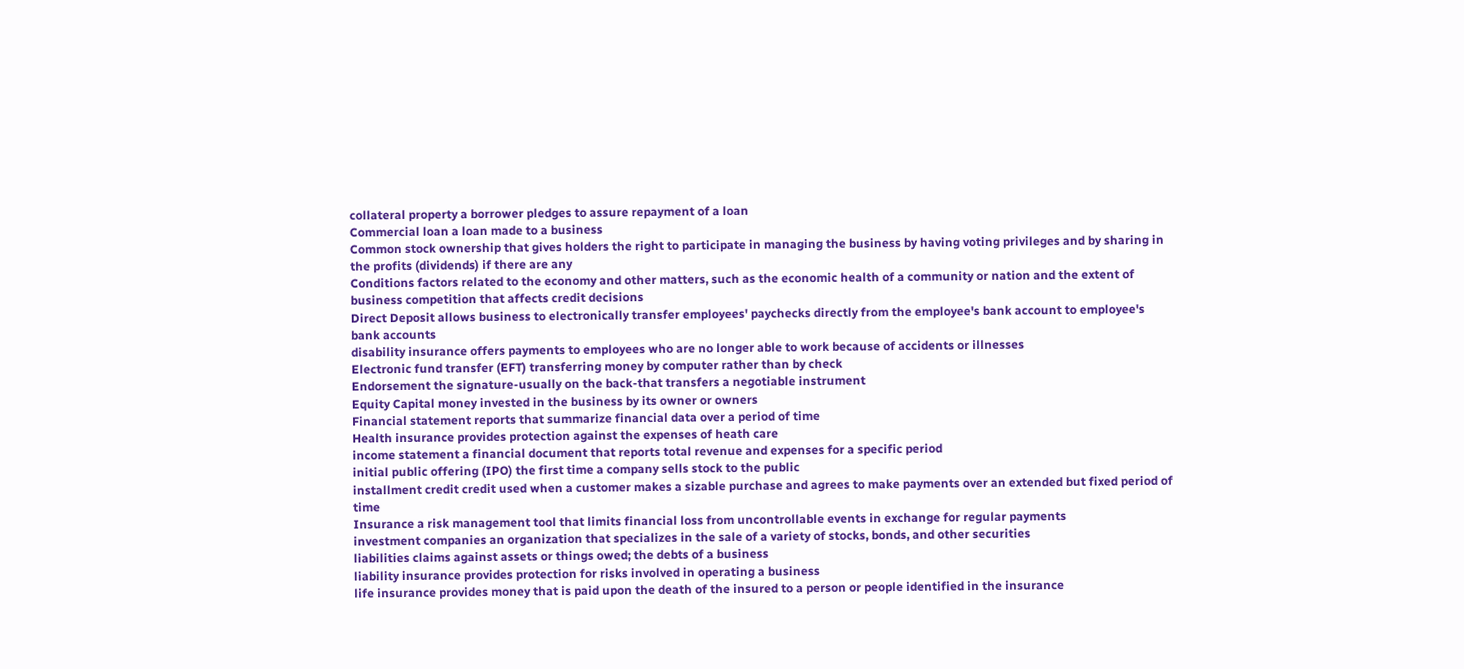collateral property a borrower pledges to assure repayment of a loan
Commercial loan a loan made to a business
Common stock ownership that gives holders the right to participate in managing the business by having voting privileges and by sharing in the profits (dividends) if there are any
Conditions factors related to the economy and other matters, such as the economic health of a community or nation and the extent of business competition that affects credit decisions
Direct Deposit allows business to electronically transfer employees' paychecks directly from the employee's bank account to employee's bank accounts
disability insurance offers payments to employees who are no longer able to work because of accidents or illnesses
Electronic fund transfer (EFT) transferring money by computer rather than by check
Endorsement the signature-usually on the back-that transfers a negotiable instrument
Equity Capital money invested in the business by its owner or owners
Financial statement reports that summarize financial data over a period of time
Health insurance provides protection against the expenses of heath care
income statement a financial document that reports total revenue and expenses for a specific period
initial public offering (IPO) the first time a company sells stock to the public
installment credit credit used when a customer makes a sizable purchase and agrees to make payments over an extended but fixed period of time
Insurance a risk management tool that limits financial loss from uncontrollable events in exchange for regular payments
investment companies an organization that specializes in the sale of a variety of stocks, bonds, and other securities
liabilities claims against assets or things owed; the debts of a business
liability insurance provides protection for risks involved in operating a business
life insurance provides money that is paid upon the death of the insured to a person or people identified in the insurance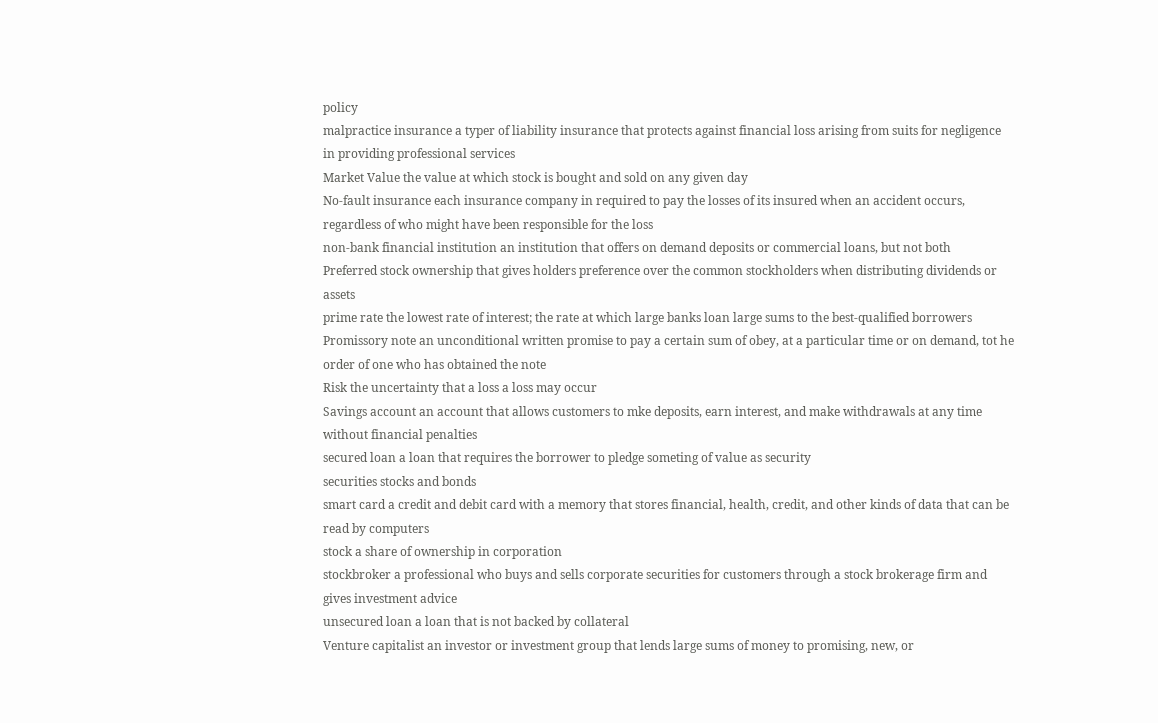policy
malpractice insurance a typer of liability insurance that protects against financial loss arising from suits for negligence in providing professional services
Market Value the value at which stock is bought and sold on any given day
No-fault insurance each insurance company in required to pay the losses of its insured when an accident occurs, regardless of who might have been responsible for the loss
non-bank financial institution an institution that offers on demand deposits or commercial loans, but not both
Preferred stock ownership that gives holders preference over the common stockholders when distributing dividends or assets
prime rate the lowest rate of interest; the rate at which large banks loan large sums to the best-qualified borrowers
Promissory note an unconditional written promise to pay a certain sum of obey, at a particular time or on demand, tot he order of one who has obtained the note
Risk the uncertainty that a loss a loss may occur
Savings account an account that allows customers to mke deposits, earn interest, and make withdrawals at any time without financial penalties
secured loan a loan that requires the borrower to pledge someting of value as security
securities stocks and bonds
smart card a credit and debit card with a memory that stores financial, health, credit, and other kinds of data that can be read by computers
stock a share of ownership in corporation
stockbroker a professional who buys and sells corporate securities for customers through a stock brokerage firm and gives investment advice
unsecured loan a loan that is not backed by collateral
Venture capitalist an investor or investment group that lends large sums of money to promising, new, or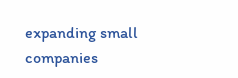expanding small companies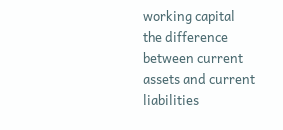working capital the difference between current assets and current liabilities